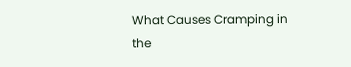What Causes Cramping in the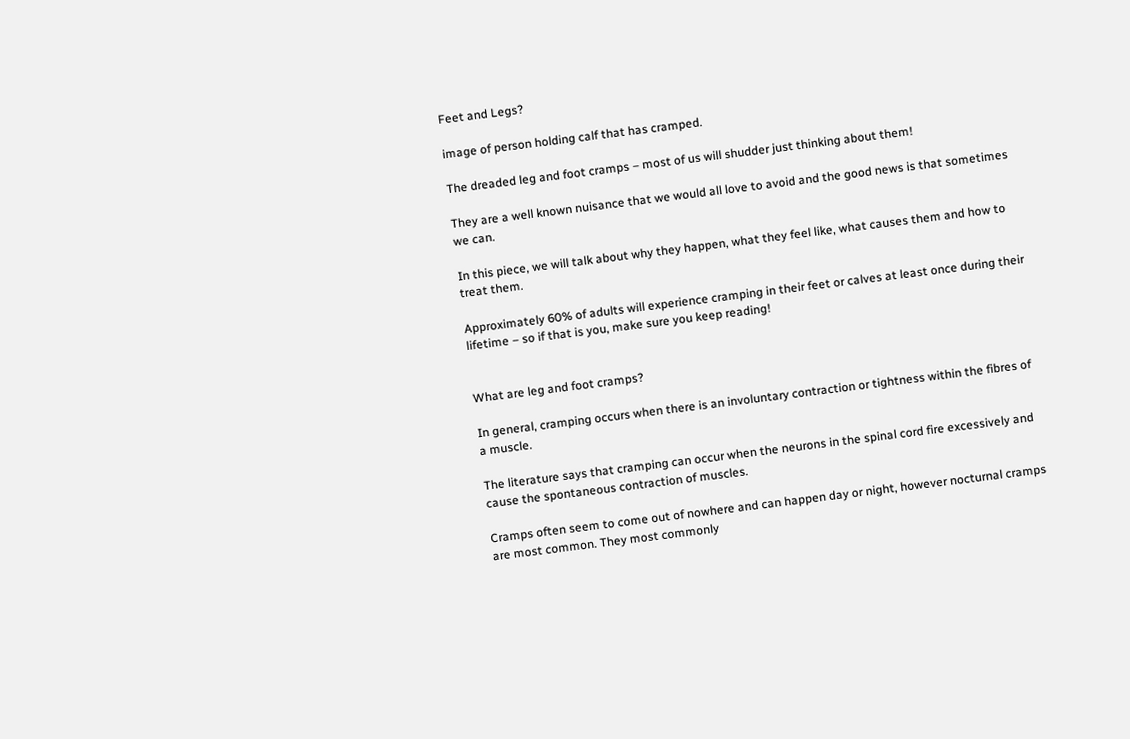Feet and Legs?

image of person holding calf that has cramped.

The dreaded leg and foot cramps – most of us will shudder just thinking about them!

They are a well known nuisance that we would all love to avoid and the good news is that sometimes we can.

In this piece, we will talk about why they happen, what they feel like, what causes them and how to treat them.

Approximately 60% of adults will experience cramping in their feet or calves at least once during their lifetime – so if that is you, make sure you keep reading!


What are leg and foot cramps?

In general, cramping occurs when there is an involuntary contraction or tightness within the fibres of a muscle.

The literature says that cramping can occur when the neurons in the spinal cord fire excessively and cause the spontaneous contraction of muscles.

Cramps often seem to come out of nowhere and can happen day or night, however nocturnal cramps are most common. They most commonly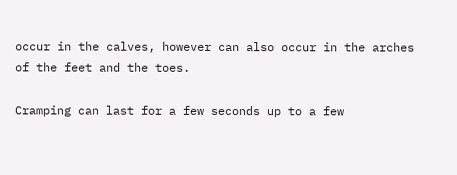occur in the calves, however can also occur in the arches of the feet and the toes.

Cramping can last for a few seconds up to a few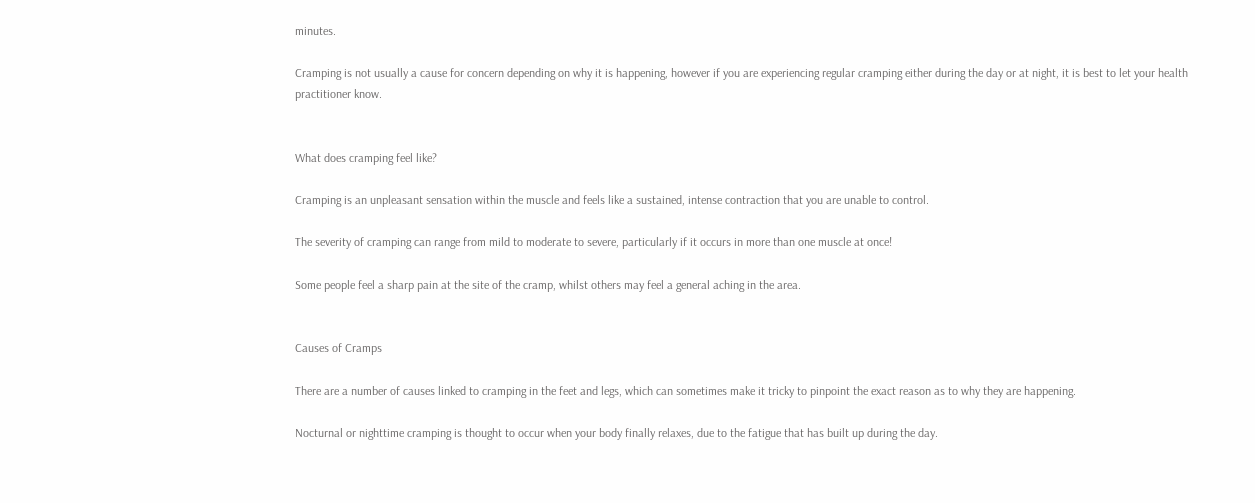minutes.

Cramping is not usually a cause for concern depending on why it is happening, however if you are experiencing regular cramping either during the day or at night, it is best to let your health practitioner know.


What does cramping feel like?

Cramping is an unpleasant sensation within the muscle and feels like a sustained, intense contraction that you are unable to control.

The severity of cramping can range from mild to moderate to severe, particularly if it occurs in more than one muscle at once!

Some people feel a sharp pain at the site of the cramp, whilst others may feel a general aching in the area.


Causes of Cramps

There are a number of causes linked to cramping in the feet and legs, which can sometimes make it tricky to pinpoint the exact reason as to why they are happening.

Nocturnal or nighttime cramping is thought to occur when your body finally relaxes, due to the fatigue that has built up during the day.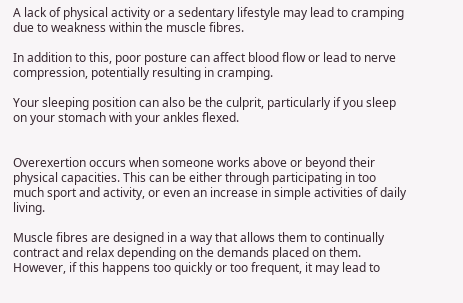A lack of physical activity or a sedentary lifestyle may lead to cramping due to weakness within the muscle fibres.

In addition to this, poor posture can affect blood flow or lead to nerve compression, potentially resulting in cramping.

Your sleeping position can also be the culprit, particularly if you sleep on your stomach with your ankles flexed.


Overexertion occurs when someone works above or beyond their physical capacities. This can be either through participating in too much sport and activity, or even an increase in simple activities of daily living.

Muscle fibres are designed in a way that allows them to continually contract and relax depending on the demands placed on them. However, if this happens too quickly or too frequent, it may lead to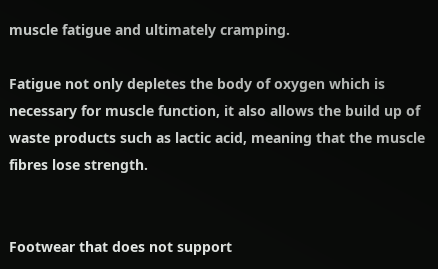muscle fatigue and ultimately cramping.

Fatigue not only depletes the body of oxygen which is necessary for muscle function, it also allows the build up of waste products such as lactic acid, meaning that the muscle fibres lose strength.


Footwear that does not support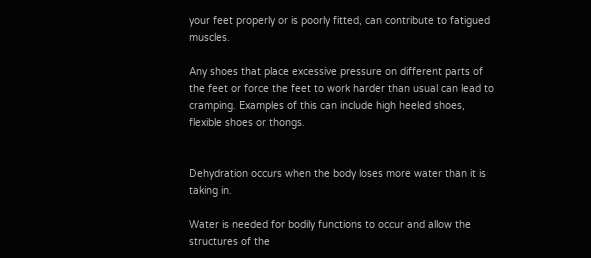your feet properly or is poorly fitted, can contribute to fatigued muscles.

Any shoes that place excessive pressure on different parts of the feet or force the feet to work harder than usual can lead to cramping. Examples of this can include high heeled shoes, flexible shoes or thongs.


Dehydration occurs when the body loses more water than it is taking in.

Water is needed for bodily functions to occur and allow the structures of the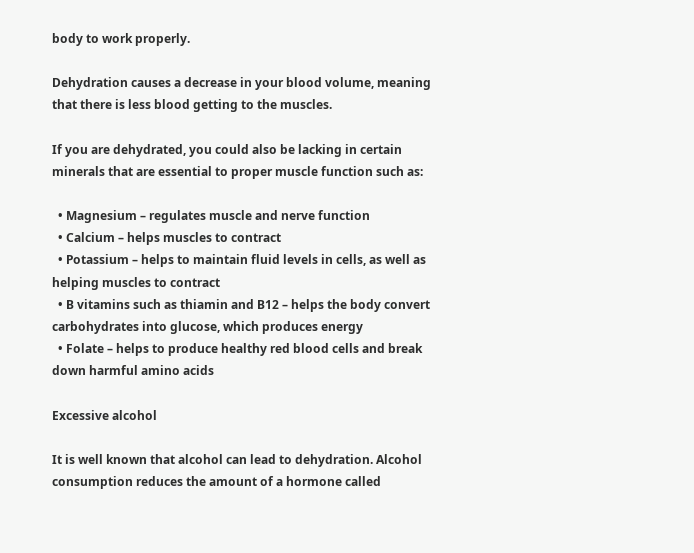body to work properly.

Dehydration causes a decrease in your blood volume, meaning that there is less blood getting to the muscles.

If you are dehydrated, you could also be lacking in certain minerals that are essential to proper muscle function such as:

  • Magnesium – regulates muscle and nerve function
  • Calcium – helps muscles to contract
  • Potassium – helps to maintain fluid levels in cells, as well as helping muscles to contract
  • B vitamins such as thiamin and B12 – helps the body convert carbohydrates into glucose, which produces energy
  • Folate – helps to produce healthy red blood cells and break down harmful amino acids

Excessive alcohol

It is well known that alcohol can lead to dehydration. Alcohol consumption reduces the amount of a hormone called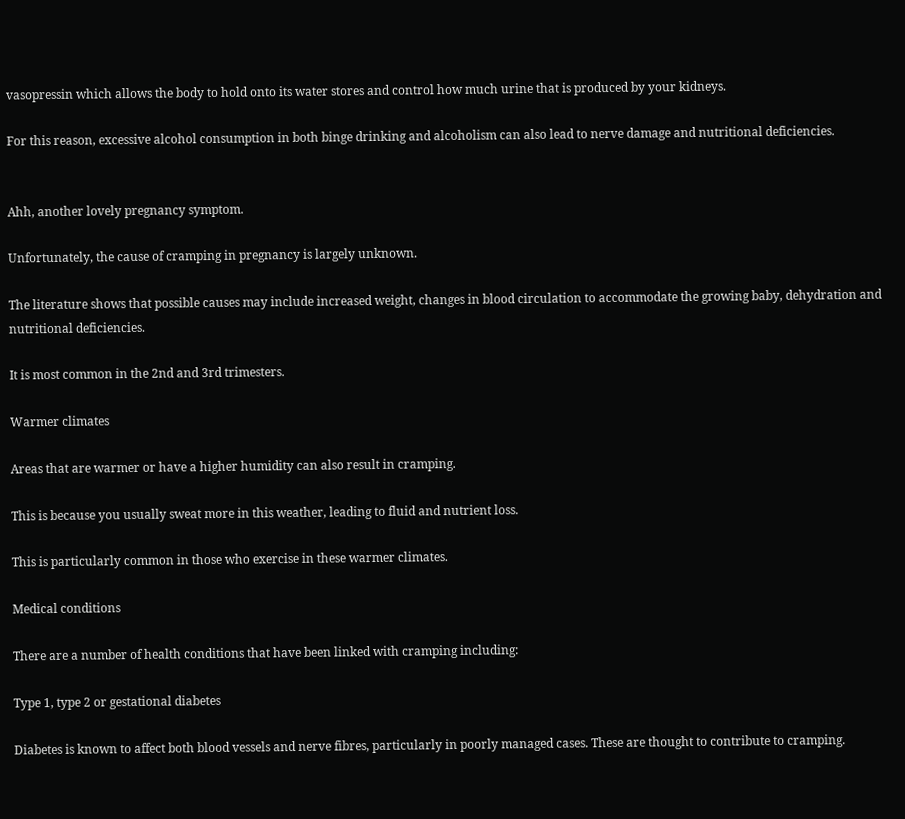vasopressin which allows the body to hold onto its water stores and control how much urine that is produced by your kidneys.

For this reason, excessive alcohol consumption in both binge drinking and alcoholism can also lead to nerve damage and nutritional deficiencies.


Ahh, another lovely pregnancy symptom.

Unfortunately, the cause of cramping in pregnancy is largely unknown.

The literature shows that possible causes may include increased weight, changes in blood circulation to accommodate the growing baby, dehydration and nutritional deficiencies.

It is most common in the 2nd and 3rd trimesters.

Warmer climates

Areas that are warmer or have a higher humidity can also result in cramping.

This is because you usually sweat more in this weather, leading to fluid and nutrient loss.

This is particularly common in those who exercise in these warmer climates.

Medical conditions

There are a number of health conditions that have been linked with cramping including:

Type 1, type 2 or gestational diabetes

Diabetes is known to affect both blood vessels and nerve fibres, particularly in poorly managed cases. These are thought to contribute to cramping.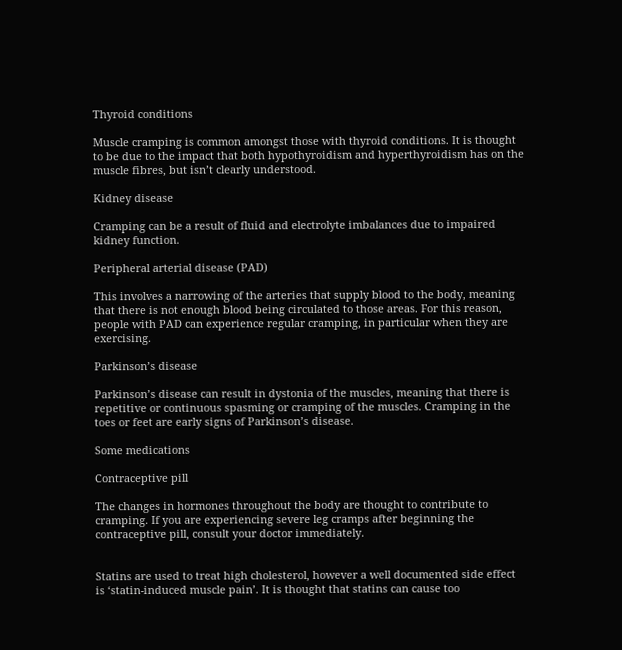Thyroid conditions

Muscle cramping is common amongst those with thyroid conditions. It is thought to be due to the impact that both hypothyroidism and hyperthyroidism has on the muscle fibres, but isn’t clearly understood.

Kidney disease

Cramping can be a result of fluid and electrolyte imbalances due to impaired kidney function.

Peripheral arterial disease (PAD)

This involves a narrowing of the arteries that supply blood to the body, meaning that there is not enough blood being circulated to those areas. For this reason, people with PAD can experience regular cramping, in particular when they are exercising.

Parkinson’s disease

Parkinson’s disease can result in dystonia of the muscles, meaning that there is repetitive or continuous spasming or cramping of the muscles. Cramping in the toes or feet are early signs of Parkinson’s disease.

Some medications

Contraceptive pill

The changes in hormones throughout the body are thought to contribute to cramping. If you are experiencing severe leg cramps after beginning the contraceptive pill, consult your doctor immediately.


Statins are used to treat high cholesterol, however a well documented side effect is ‘statin-induced muscle pain’. It is thought that statins can cause too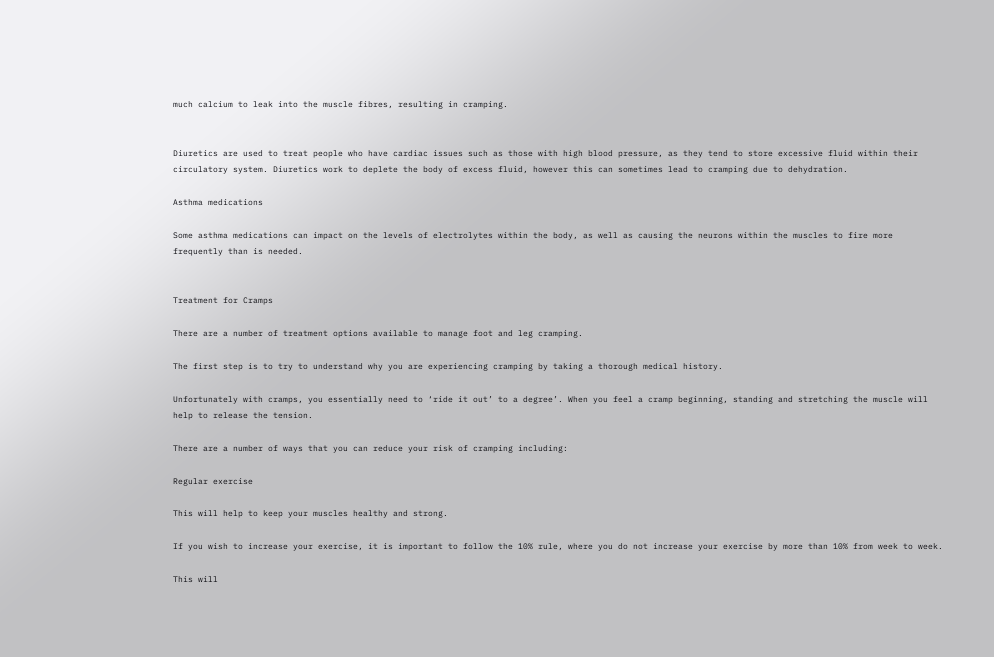much calcium to leak into the muscle fibres, resulting in cramping.


Diuretics are used to treat people who have cardiac issues such as those with high blood pressure, as they tend to store excessive fluid within their circulatory system. Diuretics work to deplete the body of excess fluid, however this can sometimes lead to cramping due to dehydration.

Asthma medications

Some asthma medications can impact on the levels of electrolytes within the body, as well as causing the neurons within the muscles to fire more frequently than is needed.


Treatment for Cramps

There are a number of treatment options available to manage foot and leg cramping.

The first step is to try to understand why you are experiencing cramping by taking a thorough medical history.

Unfortunately with cramps, you essentially need to ‘ride it out’ to a degree’. When you feel a cramp beginning, standing and stretching the muscle will help to release the tension.

There are a number of ways that you can reduce your risk of cramping including:

Regular exercise

This will help to keep your muscles healthy and strong.

If you wish to increase your exercise, it is important to follow the 10% rule, where you do not increase your exercise by more than 10% from week to week.

This will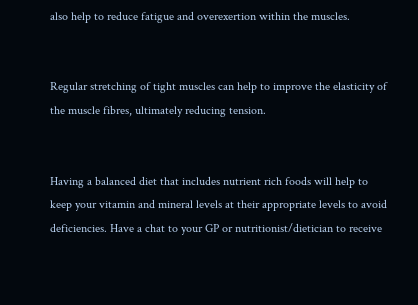also help to reduce fatigue and overexertion within the muscles.


Regular stretching of tight muscles can help to improve the elasticity of the muscle fibres, ultimately reducing tension.


Having a balanced diet that includes nutrient rich foods will help to keep your vitamin and mineral levels at their appropriate levels to avoid deficiencies. Have a chat to your GP or nutritionist/dietician to receive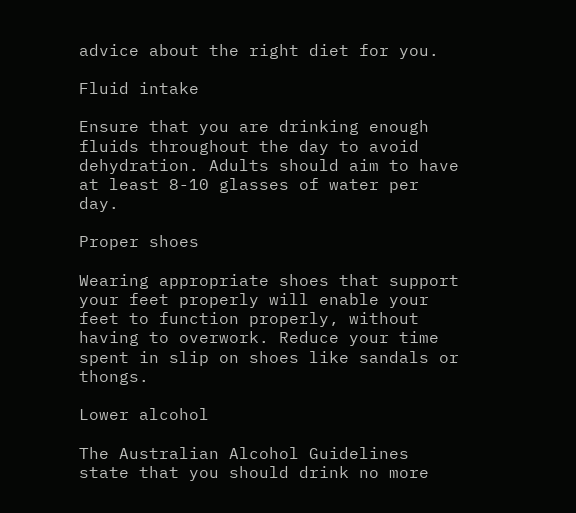advice about the right diet for you.

Fluid intake

Ensure that you are drinking enough fluids throughout the day to avoid dehydration. Adults should aim to have at least 8-10 glasses of water per day.

Proper shoes

Wearing appropriate shoes that support your feet properly will enable your feet to function properly, without having to overwork. Reduce your time spent in slip on shoes like sandals or thongs.

Lower alcohol

The Australian Alcohol Guidelines state that you should drink no more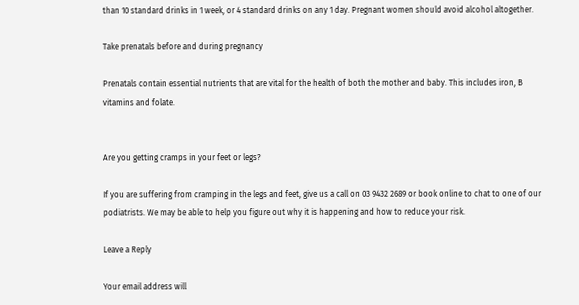than 10 standard drinks in 1 week, or 4 standard drinks on any 1 day. Pregnant women should avoid alcohol altogether.

Take prenatals before and during pregnancy

Prenatals contain essential nutrients that are vital for the health of both the mother and baby. This includes iron, B vitamins and folate.


Are you getting cramps in your feet or legs?

If you are suffering from cramping in the legs and feet, give us a call on 03 9432 2689 or book online to chat to one of our podiatrists. We may be able to help you figure out why it is happening and how to reduce your risk.

Leave a Reply

Your email address will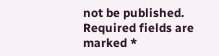not be published. Required fields are marked *